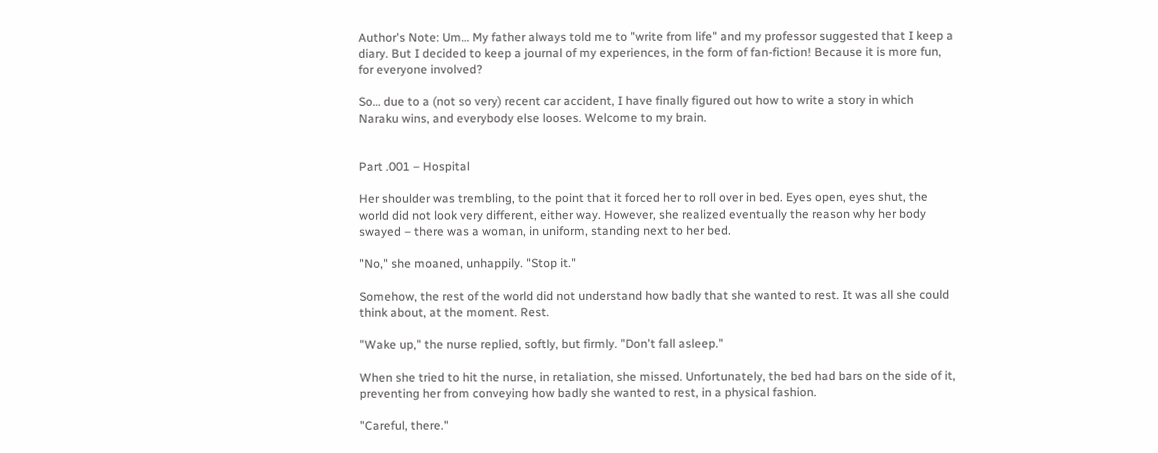Author's Note: Um… My father always told me to "write from life" and my professor suggested that I keep a diary. But I decided to keep a journal of my experiences, in the form of fan-fiction! Because it is more fun, for everyone involved?

So… due to a (not so very) recent car accident, I have finally figured out how to write a story in which Naraku wins, and everybody else looses. Welcome to my brain.


Part .001 – Hospital

Her shoulder was trembling, to the point that it forced her to roll over in bed. Eyes open, eyes shut, the world did not look very different, either way. However, she realized eventually the reason why her body swayed – there was a woman, in uniform, standing next to her bed.

"No," she moaned, unhappily. "Stop it."

Somehow, the rest of the world did not understand how badly that she wanted to rest. It was all she could think about, at the moment. Rest.

"Wake up," the nurse replied, softly, but firmly. "Don't fall asleep."

When she tried to hit the nurse, in retaliation, she missed. Unfortunately, the bed had bars on the side of it, preventing her from conveying how badly she wanted to rest, in a physical fashion.

"Careful, there."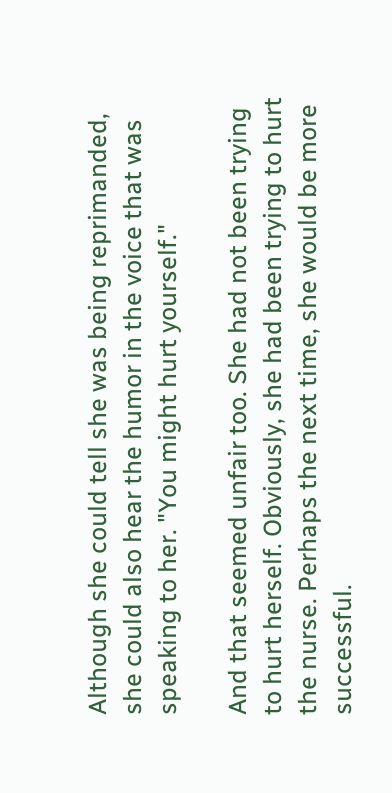Although she could tell she was being reprimanded, she could also hear the humor in the voice that was speaking to her. "You might hurt yourself."

And that seemed unfair too. She had not been trying to hurt herself. Obviously, she had been trying to hurt the nurse. Perhaps the next time, she would be more successful.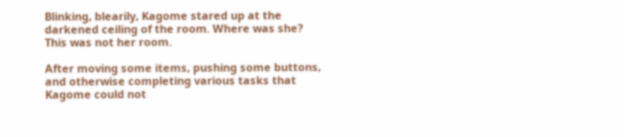Blinking, blearily, Kagome stared up at the darkened ceiling of the room. Where was she? This was not her room.

After moving some items, pushing some buttons, and otherwise completing various tasks that Kagome could not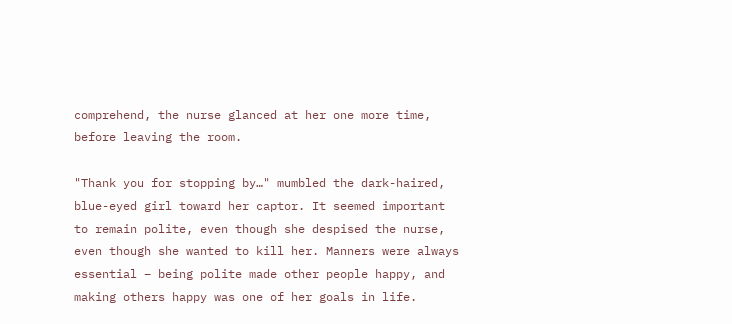comprehend, the nurse glanced at her one more time, before leaving the room.

"Thank you for stopping by…" mumbled the dark-haired, blue-eyed girl toward her captor. It seemed important to remain polite, even though she despised the nurse, even though she wanted to kill her. Manners were always essential – being polite made other people happy, and making others happy was one of her goals in life.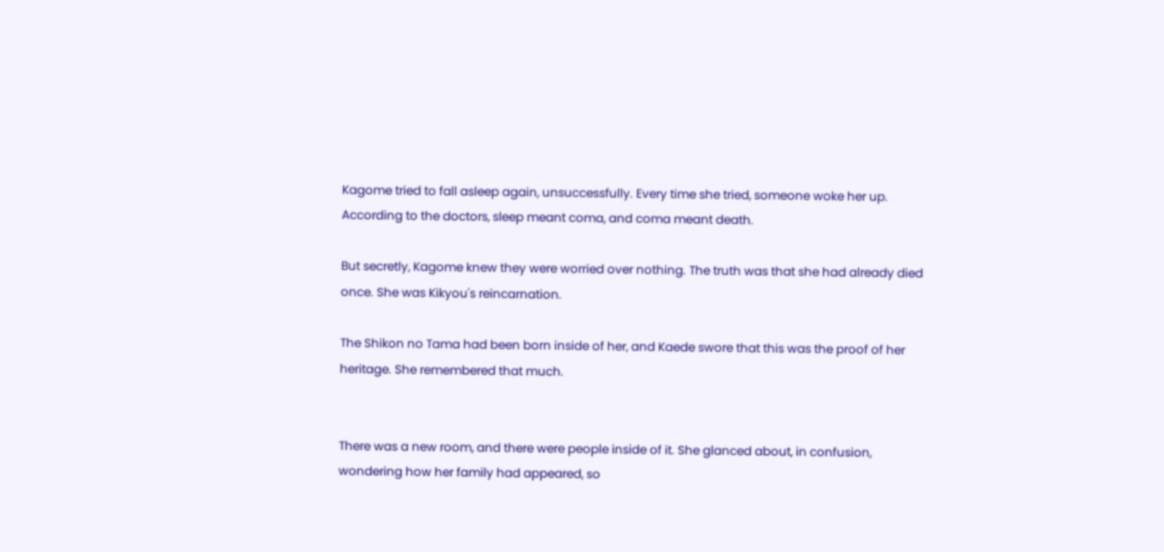Kagome tried to fall asleep again, unsuccessfully. Every time she tried, someone woke her up. According to the doctors, sleep meant coma, and coma meant death.

But secretly, Kagome knew they were worried over nothing. The truth was that she had already died once. She was Kikyou's reincarnation.

The Shikon no Tama had been born inside of her, and Kaede swore that this was the proof of her heritage. She remembered that much.


There was a new room, and there were people inside of it. She glanced about, in confusion, wondering how her family had appeared, so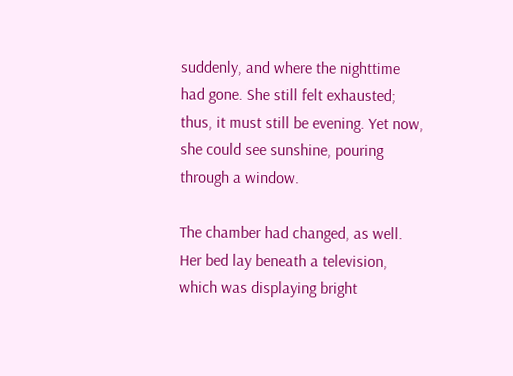suddenly, and where the nighttime had gone. She still felt exhausted; thus, it must still be evening. Yet now, she could see sunshine, pouring through a window.

The chamber had changed, as well. Her bed lay beneath a television, which was displaying bright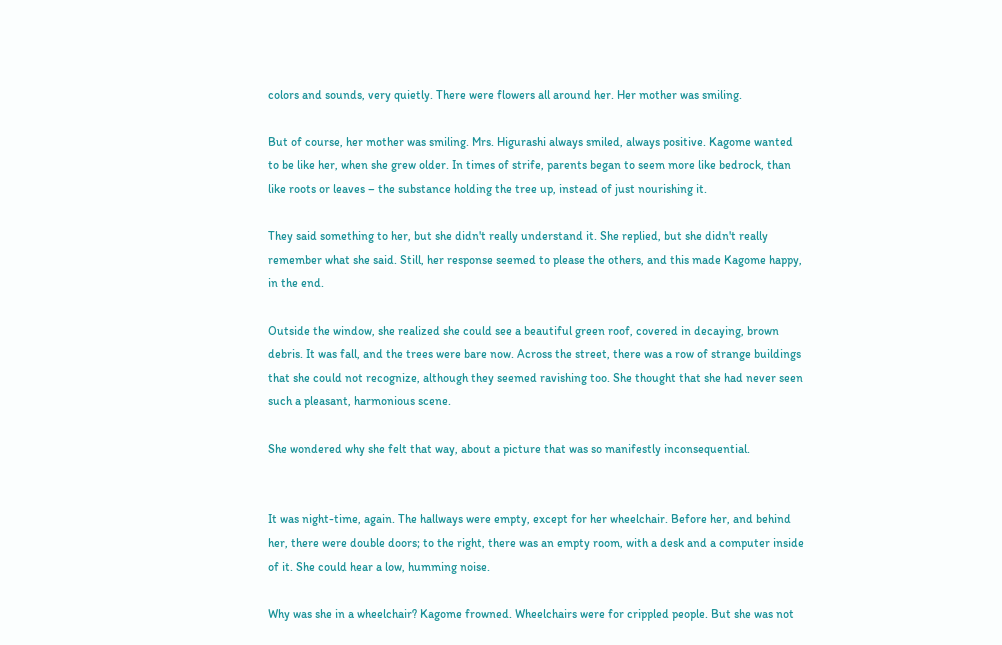colors and sounds, very quietly. There were flowers all around her. Her mother was smiling.

But of course, her mother was smiling. Mrs. Higurashi always smiled, always positive. Kagome wanted to be like her, when she grew older. In times of strife, parents began to seem more like bedrock, than like roots or leaves – the substance holding the tree up, instead of just nourishing it.

They said something to her, but she didn't really understand it. She replied, but she didn't really remember what she said. Still, her response seemed to please the others, and this made Kagome happy, in the end.

Outside the window, she realized she could see a beautiful green roof, covered in decaying, brown debris. It was fall, and the trees were bare now. Across the street, there was a row of strange buildings that she could not recognize, although they seemed ravishing too. She thought that she had never seen such a pleasant, harmonious scene.

She wondered why she felt that way, about a picture that was so manifestly inconsequential.


It was night-time, again. The hallways were empty, except for her wheelchair. Before her, and behind her, there were double doors; to the right, there was an empty room, with a desk and a computer inside of it. She could hear a low, humming noise.

Why was she in a wheelchair? Kagome frowned. Wheelchairs were for crippled people. But she was not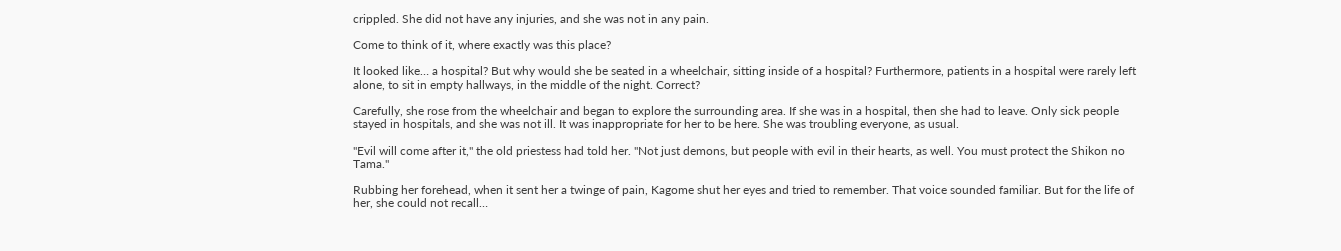crippled. She did not have any injuries, and she was not in any pain.

Come to think of it, where exactly was this place?

It looked like… a hospital? But why would she be seated in a wheelchair, sitting inside of a hospital? Furthermore, patients in a hospital were rarely left alone, to sit in empty hallways, in the middle of the night. Correct?

Carefully, she rose from the wheelchair and began to explore the surrounding area. If she was in a hospital, then she had to leave. Only sick people stayed in hospitals, and she was not ill. It was inappropriate for her to be here. She was troubling everyone, as usual.

"Evil will come after it," the old priestess had told her. "Not just demons, but people with evil in their hearts, as well. You must protect the Shikon no Tama."

Rubbing her forehead, when it sent her a twinge of pain, Kagome shut her eyes and tried to remember. That voice sounded familiar. But for the life of her, she could not recall…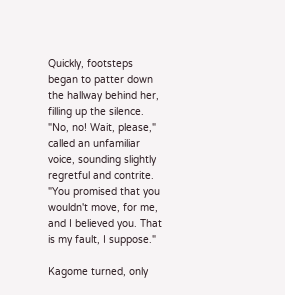Quickly, footsteps began to patter down the hallway behind her, filling up the silence. "No, no! Wait, please," called an unfamiliar voice, sounding slightly regretful and contrite. "You promised that you wouldn't move, for me, and I believed you. That is my fault, I suppose."

Kagome turned, only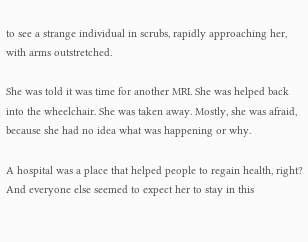to see a strange individual in scrubs, rapidly approaching her, with arms outstretched.

She was told it was time for another MRI. She was helped back into the wheelchair. She was taken away. Mostly, she was afraid, because she had no idea what was happening or why.

A hospital was a place that helped people to regain health, right? And everyone else seemed to expect her to stay in this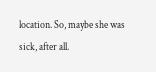location. So, maybe she was sick, after all.